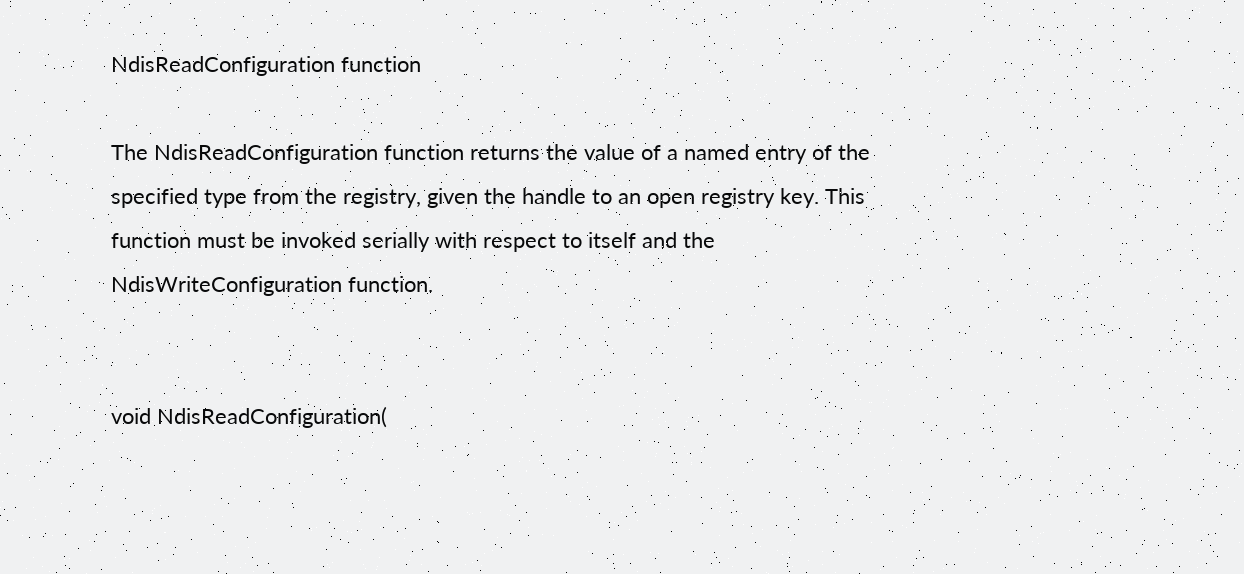NdisReadConfiguration function

The NdisReadConfiguration function returns the value of a named entry of the specified type from the registry, given the handle to an open registry key. This function must be invoked serially with respect to itself and the NdisWriteConfiguration function.


void NdisReadConfiguration(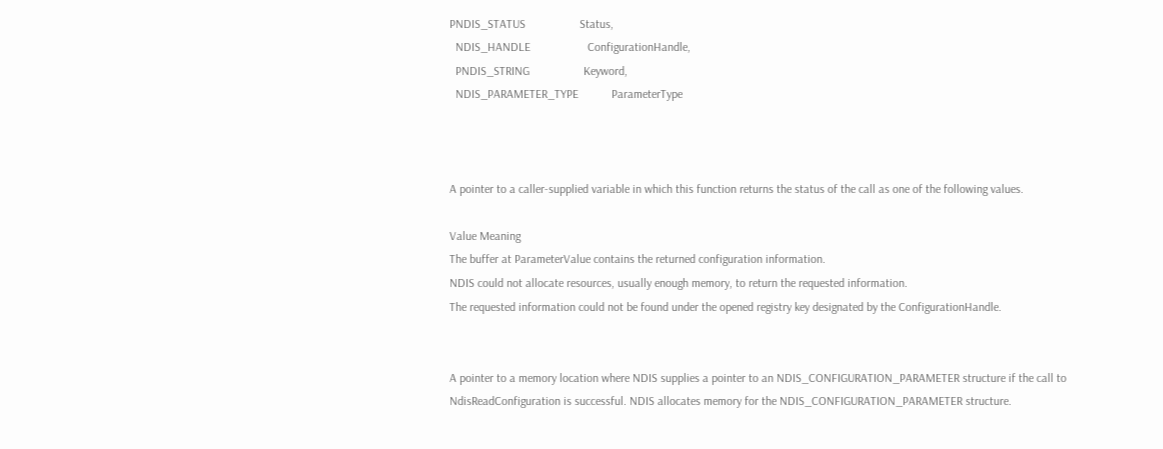PNDIS_STATUS                  Status,
  NDIS_HANDLE                   ConfigurationHandle,
  PNDIS_STRING                  Keyword,
  NDIS_PARAMETER_TYPE           ParameterType



A pointer to a caller-supplied variable in which this function returns the status of the call as one of the following values.

Value Meaning
The buffer at ParameterValue contains the returned configuration information.
NDIS could not allocate resources, usually enough memory, to return the requested information.
The requested information could not be found under the opened registry key designated by the ConfigurationHandle.


A pointer to a memory location where NDIS supplies a pointer to an NDIS_CONFIGURATION_PARAMETER structure if the call to NdisReadConfiguration is successful. NDIS allocates memory for the NDIS_CONFIGURATION_PARAMETER structure.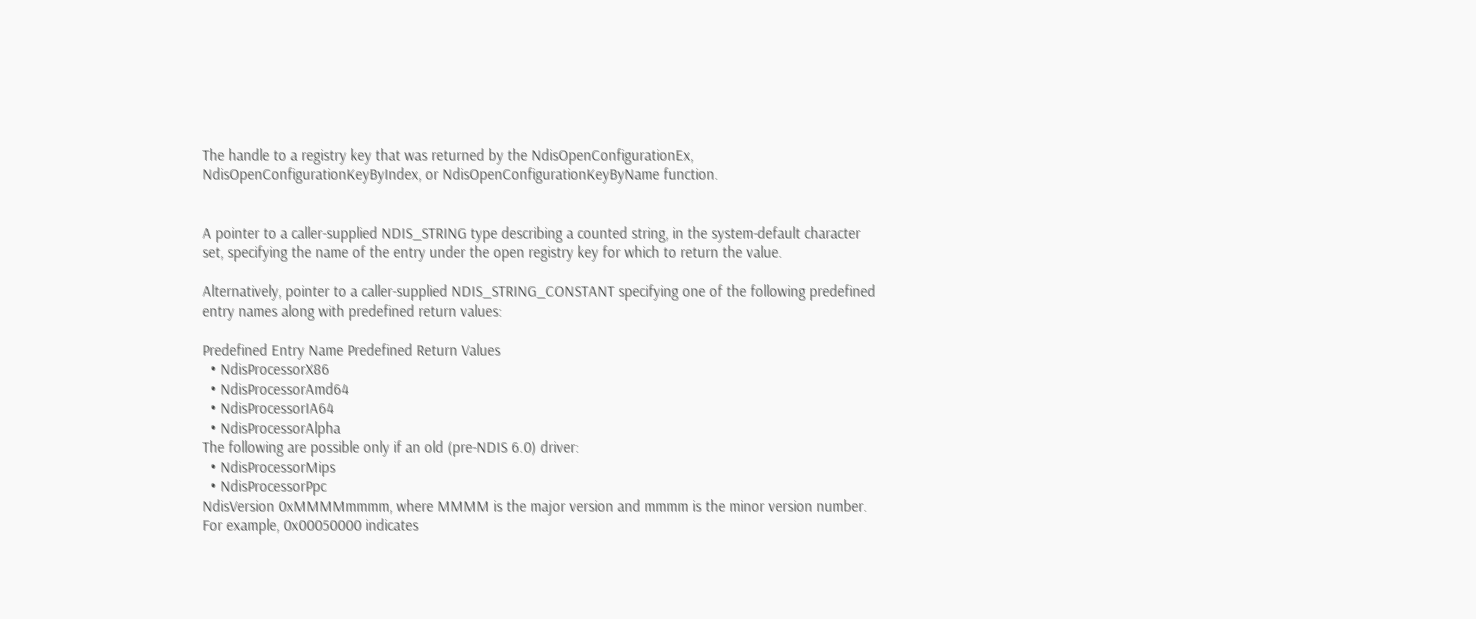The handle to a registry key that was returned by the NdisOpenConfigurationEx, NdisOpenConfigurationKeyByIndex, or NdisOpenConfigurationKeyByName function.


A pointer to a caller-supplied NDIS_STRING type describing a counted string, in the system-default character set, specifying the name of the entry under the open registry key for which to return the value.

Alternatively, pointer to a caller-supplied NDIS_STRING_CONSTANT specifying one of the following predefined entry names along with predefined return values:

Predefined Entry Name Predefined Return Values
  • NdisProcessorX86
  • NdisProcessorAmd64
  • NdisProcessorIA64
  • NdisProcessorAlpha
The following are possible only if an old (pre-NDIS 6.0) driver:
  • NdisProcessorMips
  • NdisProcessorPpc
NdisVersion 0xMMMMmmmm, where MMMM is the major version and mmmm is the minor version number. For example, 0x00050000 indicates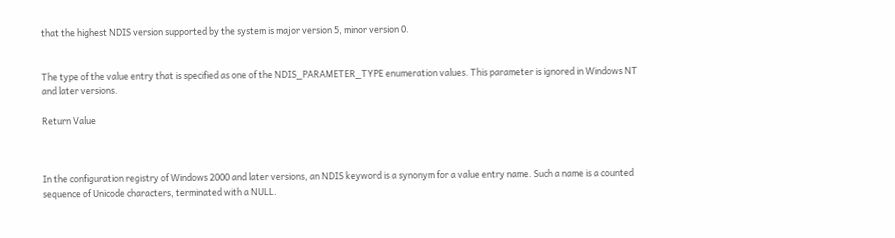that the highest NDIS version supported by the system is major version 5, minor version 0.


The type of the value entry that is specified as one of the NDIS_PARAMETER_TYPE enumeration values. This parameter is ignored in Windows NT and later versions.

Return Value



In the configuration registry of Windows 2000 and later versions, an NDIS keyword is a synonym for a value entry name. Such a name is a counted sequence of Unicode characters, terminated with a NULL.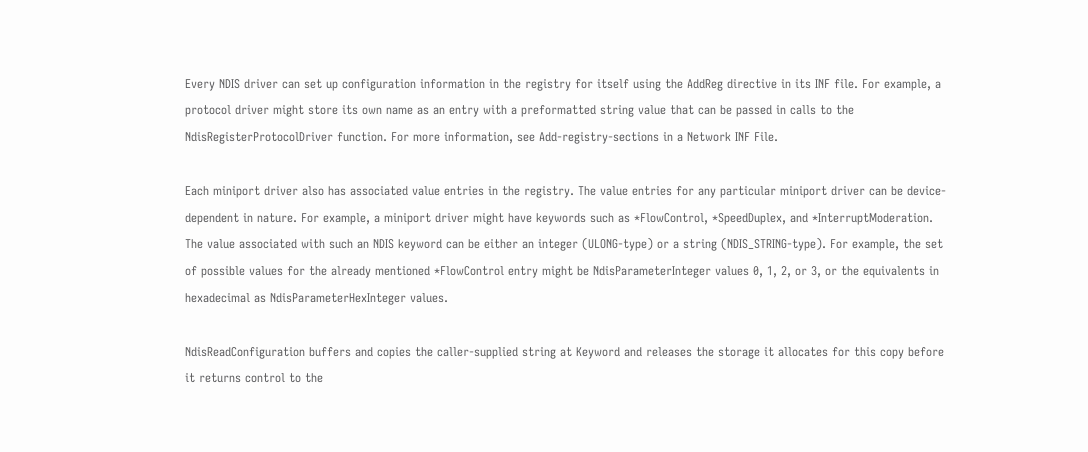Every NDIS driver can set up configuration information in the registry for itself using the AddReg directive in its INF file. For example, a protocol driver might store its own name as an entry with a preformatted string value that can be passed in calls to the NdisRegisterProtocolDriver function. For more information, see Add-registry-sections in a Network INF File.

Each miniport driver also has associated value entries in the registry. The value entries for any particular miniport driver can be device-dependent in nature. For example, a miniport driver might have keywords such as *FlowControl, *SpeedDuplex, and *InterruptModeration. The value associated with such an NDIS keyword can be either an integer (ULONG-type) or a string (NDIS_STRING-type). For example, the set of possible values for the already mentioned *FlowControl entry might be NdisParameterInteger values 0, 1, 2, or 3, or the equivalents in hexadecimal as NdisParameterHexInteger values.

NdisReadConfiguration buffers and copies the caller-supplied string at Keyword and releases the storage it allocates for this copy before it returns control to the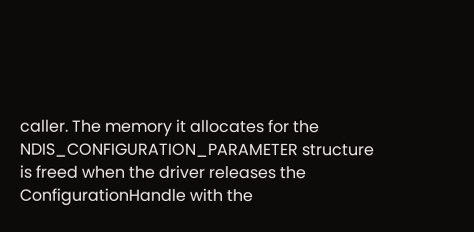caller. The memory it allocates for the NDIS_CONFIGURATION_PARAMETER structure is freed when the driver releases the ConfigurationHandle with the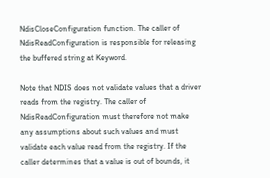NdisCloseConfiguration function. The caller of NdisReadConfiguration is responsible for releasing the buffered string at Keyword.

Note that NDIS does not validate values that a driver reads from the registry. The caller of NdisReadConfiguration must therefore not make any assumptions about such values and must validate each value read from the registry. If the caller determines that a value is out of bounds, it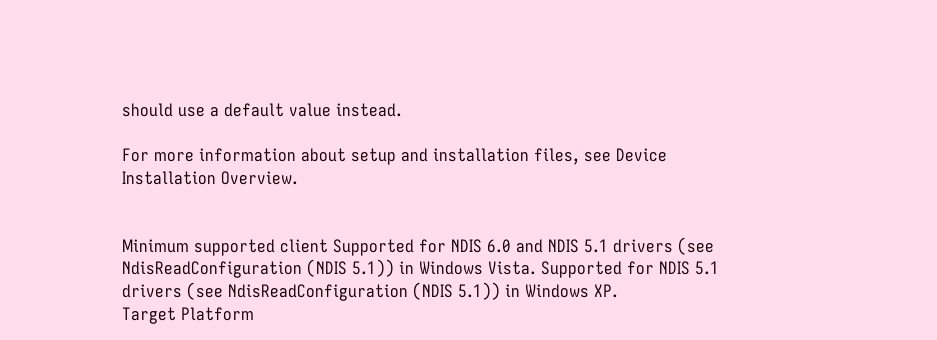should use a default value instead.

For more information about setup and installation files, see Device Installation Overview.


Minimum supported client Supported for NDIS 6.0 and NDIS 5.1 drivers (see NdisReadConfiguration (NDIS 5.1)) in Windows Vista. Supported for NDIS 5.1 drivers (see NdisReadConfiguration (NDIS 5.1)) in Windows XP.
Target Platform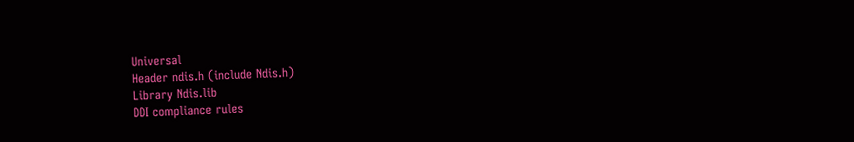Universal
Header ndis.h (include Ndis.h)
Library Ndis.lib
DDI compliance rules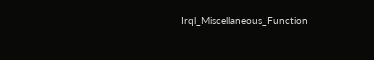Irql_Miscellaneous_Function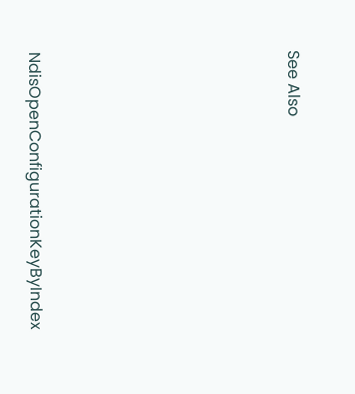See Also











NdisOpenConfigurationKeyByIndex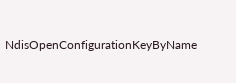NdisOpenConfigurationKeyByName